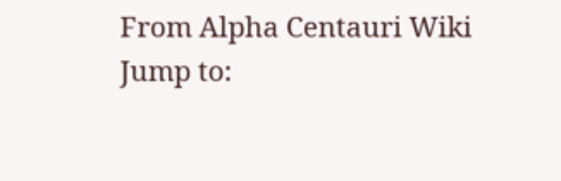From Alpha Centauri Wiki
Jump to: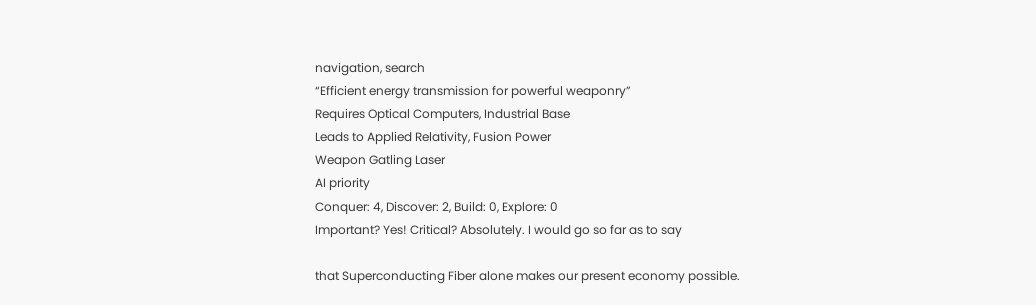navigation, search
“Efficient energy transmission for powerful weaponry”
Requires Optical Computers, Industrial Base
Leads to Applied Relativity, Fusion Power
Weapon Gatling Laser
AI priority
Conquer: 4, Discover: 2, Build: 0, Explore: 0
Important? Yes! Critical? Absolutely. I would go so far as to say

that Superconducting Fiber alone makes our present economy possible.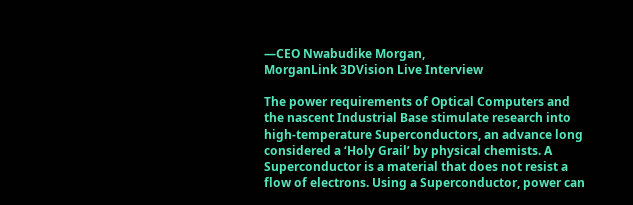—CEO Nwabudike Morgan,
MorganLink 3DVision Live Interview

The power requirements of Optical Computers and the nascent Industrial Base stimulate research into high-temperature Superconductors, an advance long considered a ‘Holy Grail’ by physical chemists. A Superconductor is a material that does not resist a flow of electrons. Using a Superconductor, power can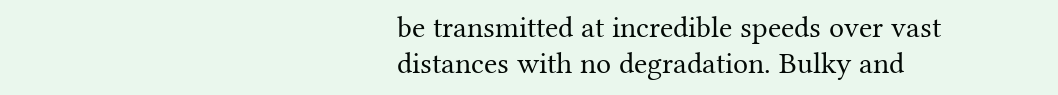be transmitted at incredible speeds over vast distances with no degradation. Bulky and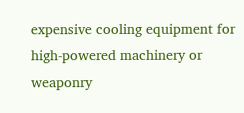expensive cooling equipment for high-powered machinery or weaponry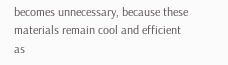becomes unnecessary, because these materials remain cool and efficient as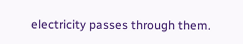electricity passes through them.